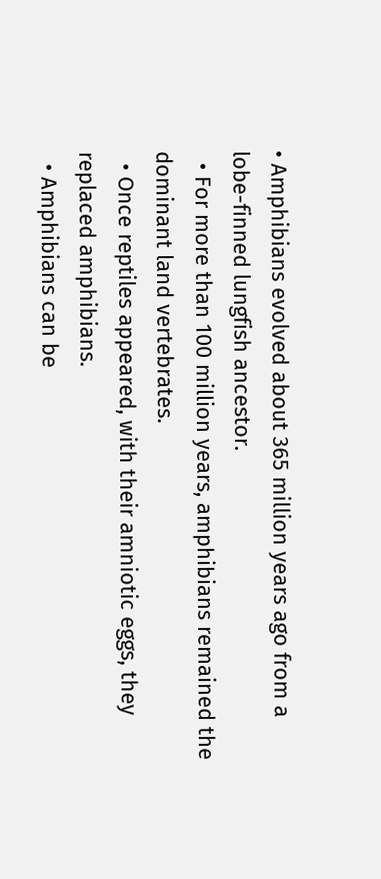• Amphibians evolved about 365 million years ago from a lobe-finned lungfish ancestor.
  • For more than 100 million years, amphibians remained the dominant land vertebrates.
  • Once reptiles appeared, with their amniotic eggs, they replaced amphibians.
  • Amphibians can be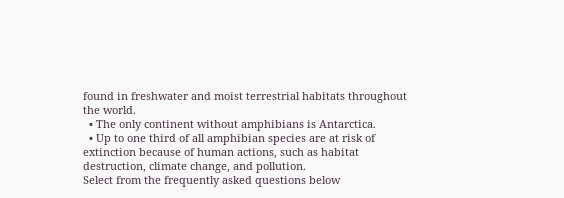found in freshwater and moist terrestrial habitats throughout the world.
  • The only continent without amphibians is Antarctica.
  • Up to one third of all amphibian species are at risk of extinction because of human actions, such as habitat destruction, climate change, and pollution.
Select from the frequently asked questions below